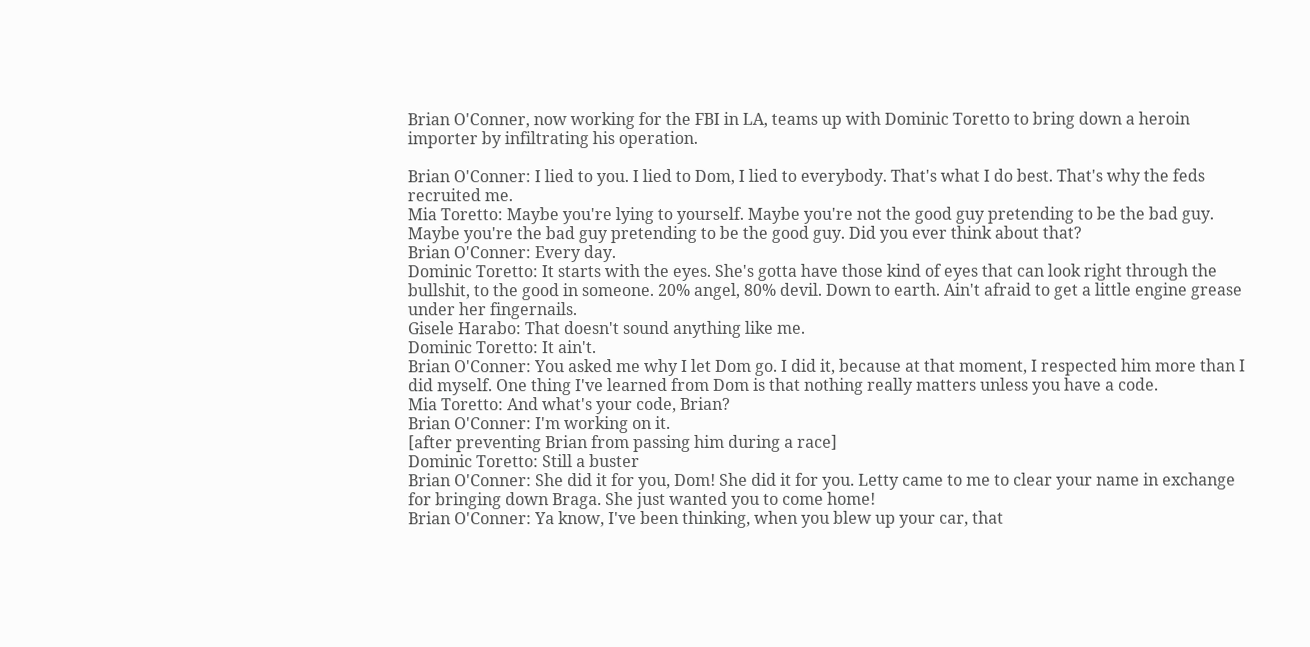Brian O'Conner, now working for the FBI in LA, teams up with Dominic Toretto to bring down a heroin importer by infiltrating his operation.

Brian O'Conner: I lied to you. I lied to Dom, I lied to everybody. That's what I do best. That's why the feds recruited me.
Mia Toretto: Maybe you're lying to yourself. Maybe you're not the good guy pretending to be the bad guy. Maybe you're the bad guy pretending to be the good guy. Did you ever think about that?
Brian O'Conner: Every day.
Dominic Toretto: It starts with the eyes. She's gotta have those kind of eyes that can look right through the bullshit, to the good in someone. 20% angel, 80% devil. Down to earth. Ain't afraid to get a little engine grease under her fingernails.
Gisele Harabo: That doesn't sound anything like me.
Dominic Toretto: It ain't.
Brian O'Conner: You asked me why I let Dom go. I did it, because at that moment, I respected him more than I did myself. One thing I've learned from Dom is that nothing really matters unless you have a code.
Mia Toretto: And what's your code, Brian?
Brian O'Conner: I'm working on it.
[after preventing Brian from passing him during a race]
Dominic Toretto: Still a buster
Brian O'Conner: She did it for you, Dom! She did it for you. Letty came to me to clear your name in exchange for bringing down Braga. She just wanted you to come home!
Brian O'Conner: Ya know, I've been thinking, when you blew up your car, that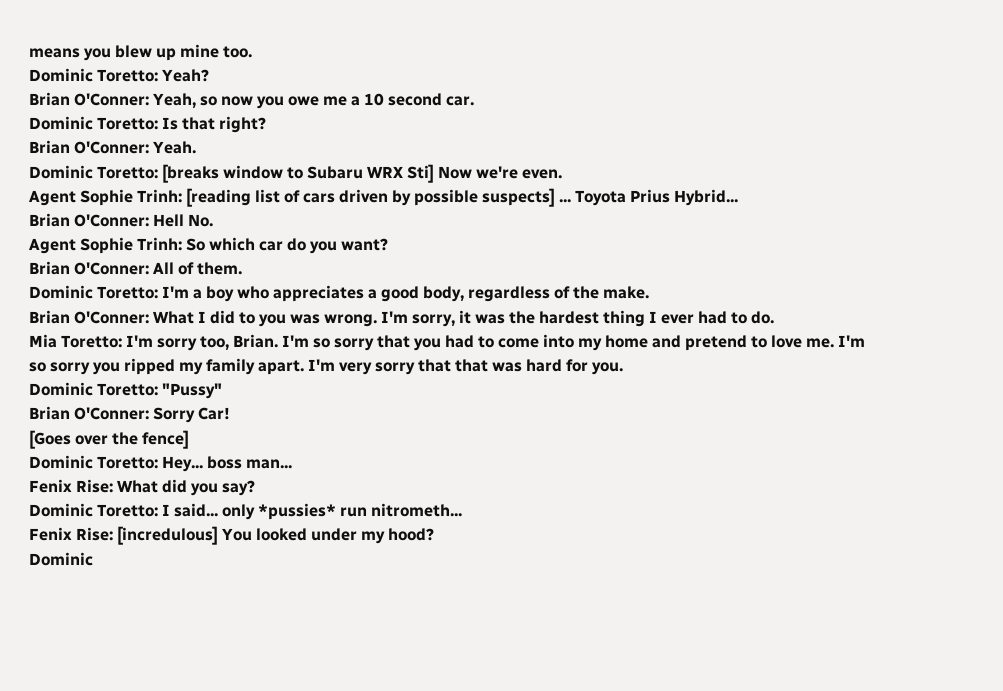means you blew up mine too.
Dominic Toretto: Yeah?
Brian O'Conner: Yeah, so now you owe me a 10 second car.
Dominic Toretto: Is that right?
Brian O'Conner: Yeah.
Dominic Toretto: [breaks window to Subaru WRX Sti] Now we're even.
Agent Sophie Trinh: [reading list of cars driven by possible suspects] ... Toyota Prius Hybrid...
Brian O'Conner: Hell No.
Agent Sophie Trinh: So which car do you want?
Brian O'Conner: All of them.
Dominic Toretto: I'm a boy who appreciates a good body, regardless of the make.
Brian O'Conner: What I did to you was wrong. I'm sorry, it was the hardest thing I ever had to do.
Mia Toretto: I'm sorry too, Brian. I'm so sorry that you had to come into my home and pretend to love me. I'm so sorry you ripped my family apart. I'm very sorry that that was hard for you.
Dominic Toretto: "Pussy"
Brian O'Conner: Sorry Car!
[Goes over the fence]
Dominic Toretto: Hey... boss man...
Fenix Rise: What did you say?
Dominic Toretto: I said... only *pussies* run nitrometh...
Fenix Rise: [incredulous] You looked under my hood?
Dominic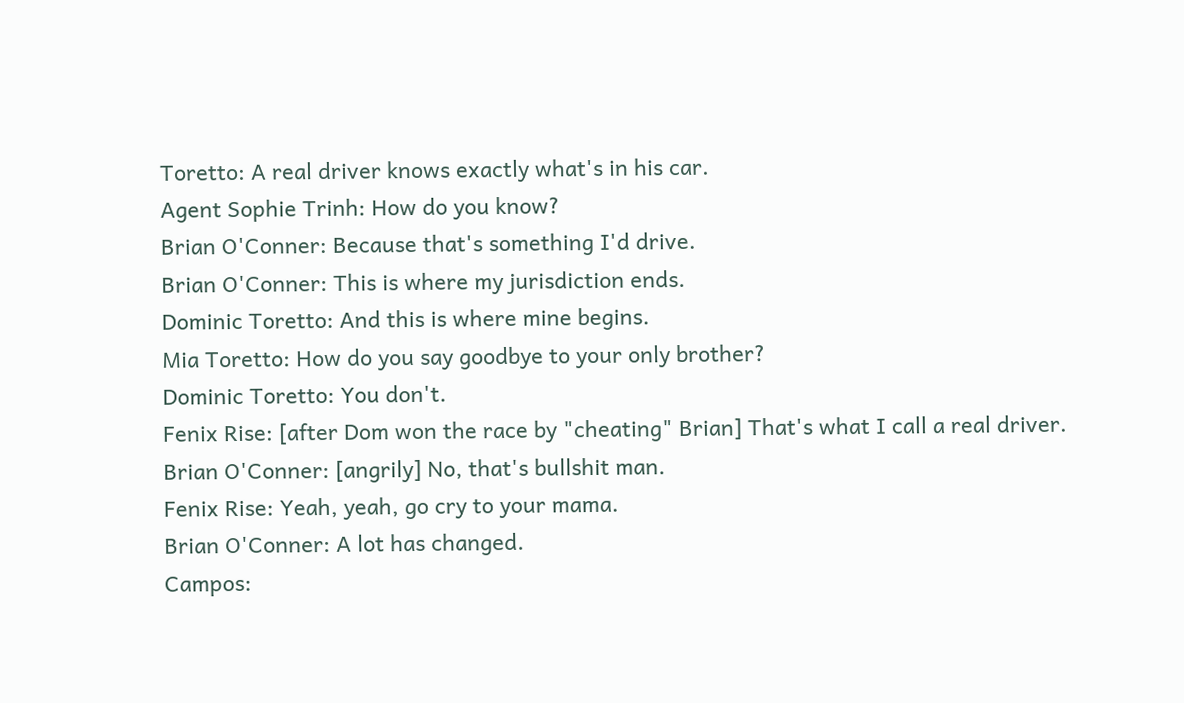Toretto: A real driver knows exactly what's in his car.
Agent Sophie Trinh: How do you know?
Brian O'Conner: Because that's something I'd drive.
Brian O'Conner: This is where my jurisdiction ends.
Dominic Toretto: And this is where mine begins.
Mia Toretto: How do you say goodbye to your only brother?
Dominic Toretto: You don't.
Fenix Rise: [after Dom won the race by "cheating" Brian] That's what I call a real driver.
Brian O'Conner: [angrily] No, that's bullshit man.
Fenix Rise: Yeah, yeah, go cry to your mama.
Brian O'Conner: A lot has changed.
Campos: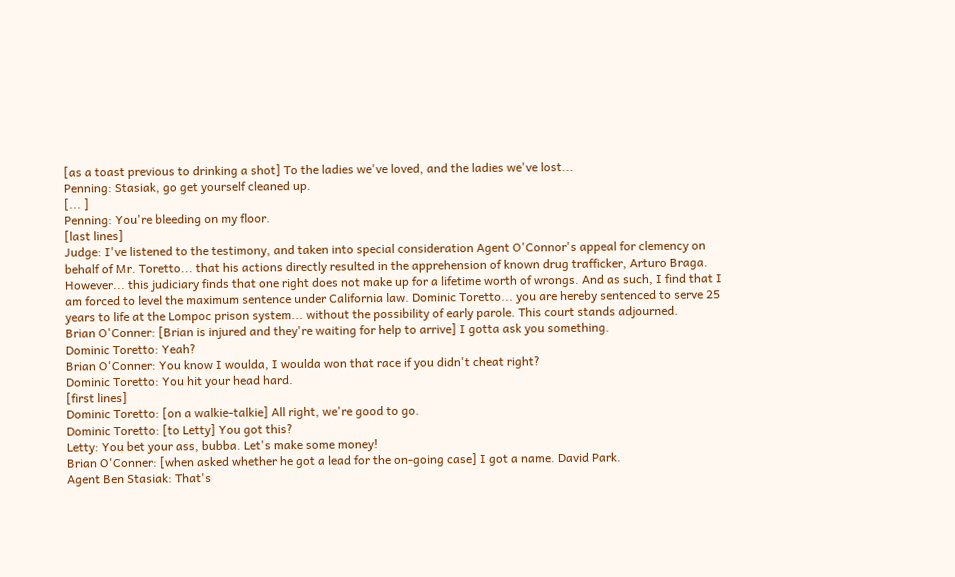[as a toast previous to drinking a shot] To the ladies we've loved, and the ladies we've lost...
Penning: Stasiak, go get yourself cleaned up.
[... ]
Penning: You're bleeding on my floor.
[last lines]
Judge: I've listened to the testimony, and taken into special consideration Agent O'Connor's appeal for clemency on behalf of Mr. Toretto... that his actions directly resulted in the apprehension of known drug trafficker, Arturo Braga. However... this judiciary finds that one right does not make up for a lifetime worth of wrongs. And as such, I find that I am forced to level the maximum sentence under California law. Dominic Toretto... you are hereby sentenced to serve 25 years to life at the Lompoc prison system... without the possibility of early parole. This court stands adjourned.
Brian O'Conner: [Brian is injured and they're waiting for help to arrive] I gotta ask you something.
Dominic Toretto: Yeah?
Brian O'Conner: You know I woulda, I woulda won that race if you didn't cheat right?
Dominic Toretto: You hit your head hard.
[first lines]
Dominic Toretto: [on a walkie-talkie] All right, we're good to go.
Dominic Toretto: [to Letty] You got this?
Letty: You bet your ass, bubba. Let's make some money!
Brian O'Conner: [when asked whether he got a lead for the on-going case] I got a name. David Park.
Agent Ben Stasiak: That's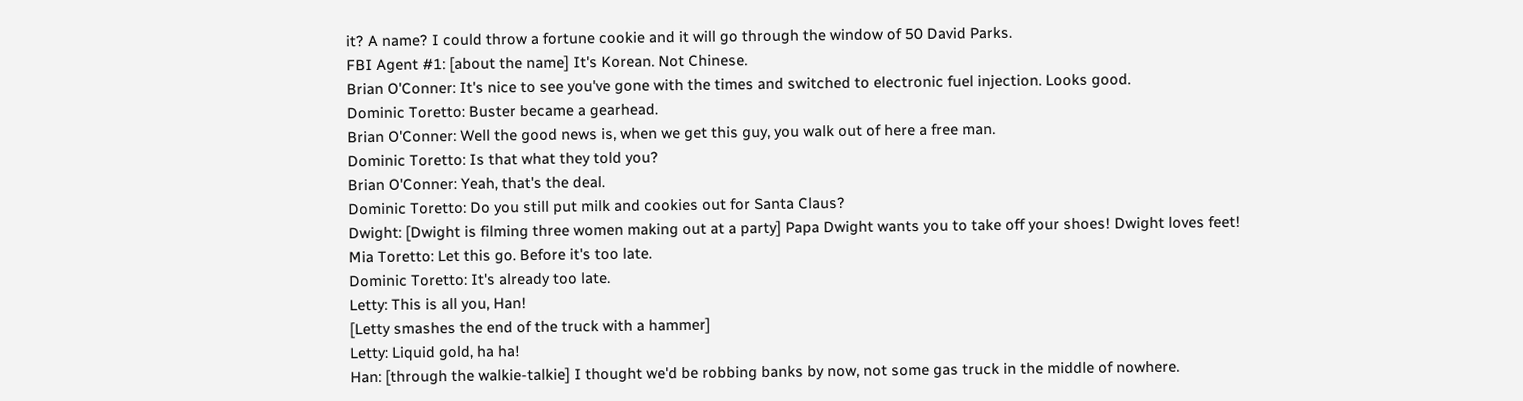it? A name? I could throw a fortune cookie and it will go through the window of 50 David Parks.
FBI Agent #1: [about the name] It's Korean. Not Chinese.
Brian O'Conner: It's nice to see you've gone with the times and switched to electronic fuel injection. Looks good.
Dominic Toretto: Buster became a gearhead.
Brian O'Conner: Well the good news is, when we get this guy, you walk out of here a free man.
Dominic Toretto: Is that what they told you?
Brian O'Conner: Yeah, that's the deal.
Dominic Toretto: Do you still put milk and cookies out for Santa Claus?
Dwight: [Dwight is filming three women making out at a party] Papa Dwight wants you to take off your shoes! Dwight loves feet!
Mia Toretto: Let this go. Before it's too late.
Dominic Toretto: It's already too late.
Letty: This is all you, Han!
[Letty smashes the end of the truck with a hammer]
Letty: Liquid gold, ha ha!
Han: [through the walkie-talkie] I thought we'd be robbing banks by now, not some gas truck in the middle of nowhere.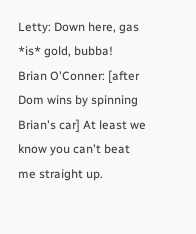Letty: Down here, gas *is* gold, bubba!
Brian O'Conner: [after Dom wins by spinning Brian's car] At least we know you can't beat me straight up.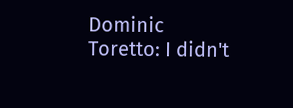Dominic Toretto: I didn't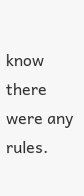know there were any rules.